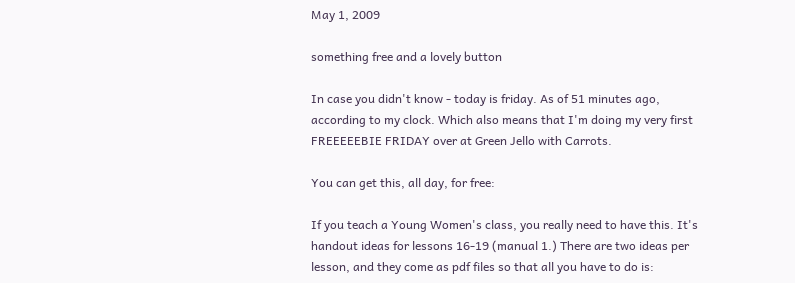May 1, 2009

something free and a lovely button

In case you didn't know - today is friday. As of 51 minutes ago, according to my clock. Which also means that I'm doing my very first FREEEEEBIE FRIDAY over at Green Jello with Carrots.

You can get this, all day, for free:

If you teach a Young Women's class, you really need to have this. It's handout ideas for lessons 16-19 (manual 1.) There are two ideas per lesson, and they come as pdf files so that all you have to do is: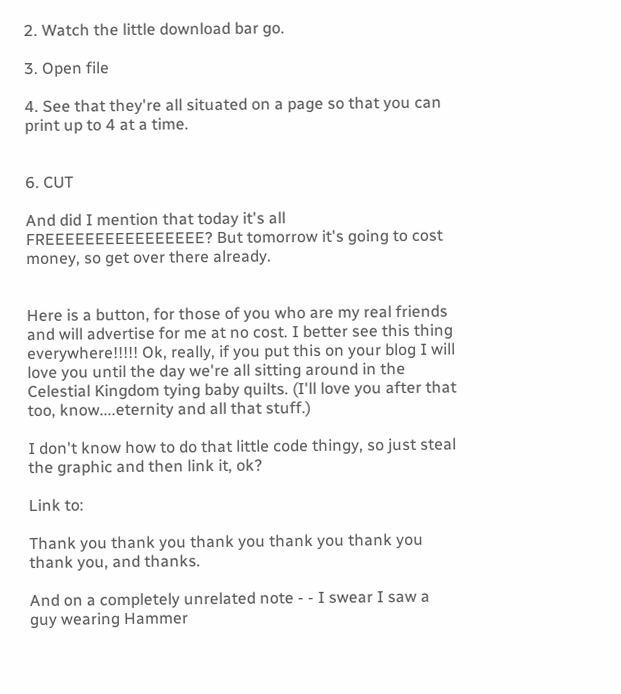2. Watch the little download bar go.

3. Open file

4. See that they're all situated on a page so that you can print up to 4 at a time.


6. CUT

And did I mention that today it's all FREEEEEEEEEEEEEEEE? But tomorrow it's going to cost money, so get over there already.


Here is a button, for those of you who are my real friends and will advertise for me at no cost. I better see this thing everywhere!!!!! Ok, really, if you put this on your blog I will love you until the day we're all sitting around in the Celestial Kingdom tying baby quilts. (I'll love you after that too, know....eternity and all that stuff.)

I don't know how to do that little code thingy, so just steal the graphic and then link it, ok?

Link to:

Thank you thank you thank you thank you thank you thank you, and thanks.

And on a completely unrelated note - - I swear I saw a guy wearing Hammer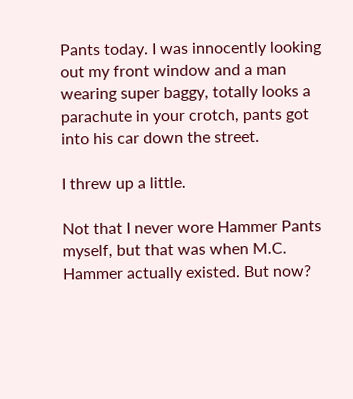Pants today. I was innocently looking out my front window and a man wearing super baggy, totally looks a parachute in your crotch, pants got into his car down the street.

I threw up a little.

Not that I never wore Hammer Pants myself, but that was when M.C. Hammer actually existed. But now?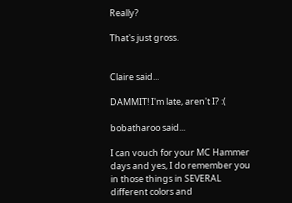Really?

That's just gross.


Claire said...

DAMMIT! I'm late, aren't I? :(

bobatharoo said...

I can vouch for your MC Hammer days and yes, I do remember you in those things in SEVERAL different colors and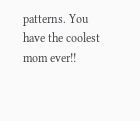patterns. You have the coolest mom ever!!